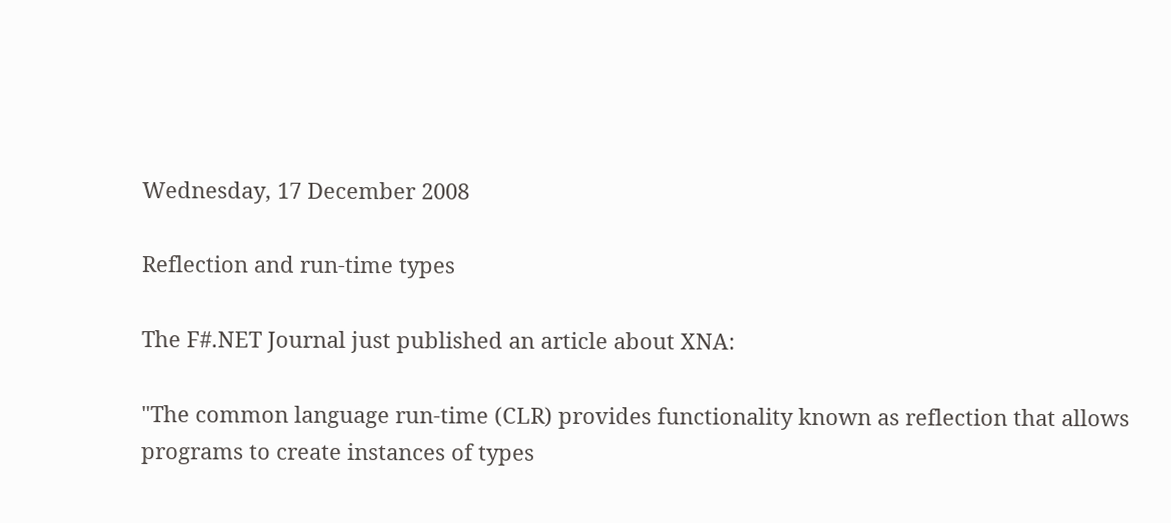Wednesday, 17 December 2008

Reflection and run-time types

The F#.NET Journal just published an article about XNA:

"The common language run-time (CLR) provides functionality known as reflection that allows programs to create instances of types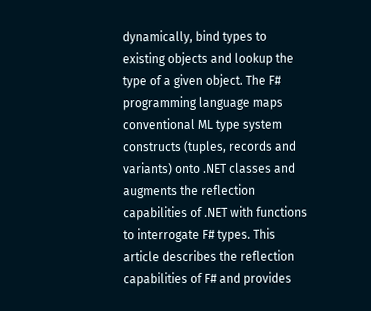dynamically, bind types to existing objects and lookup the type of a given object. The F# programming language maps conventional ML type system constructs (tuples, records and variants) onto .NET classes and augments the reflection capabilities of .NET with functions to interrogate F# types. This article describes the reflection capabilities of F# and provides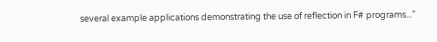several example applications demonstrating the use of reflection in F# programs..."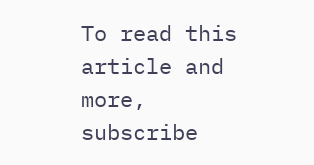To read this article and more, subscribe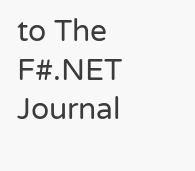to The F#.NET Journal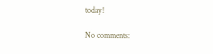today!

No comments: